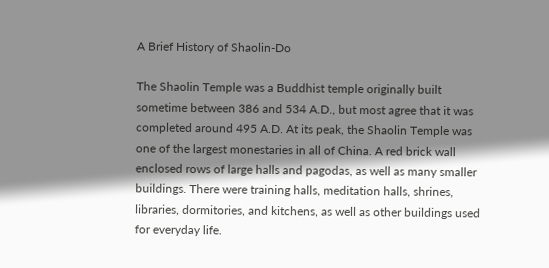A Brief History of Shaolin-Do

The Shaolin Temple was a Buddhist temple originally built sometime between 386 and 534 A.D., but most agree that it was completed around 495 A.D. At its peak, the Shaolin Temple was one of the largest monestaries in all of China. A red brick wall enclosed rows of large halls and pagodas, as well as many smaller buildings. There were training halls, meditation halls, shrines, libraries, dormitories, and kitchens, as well as other buildings used for everyday life.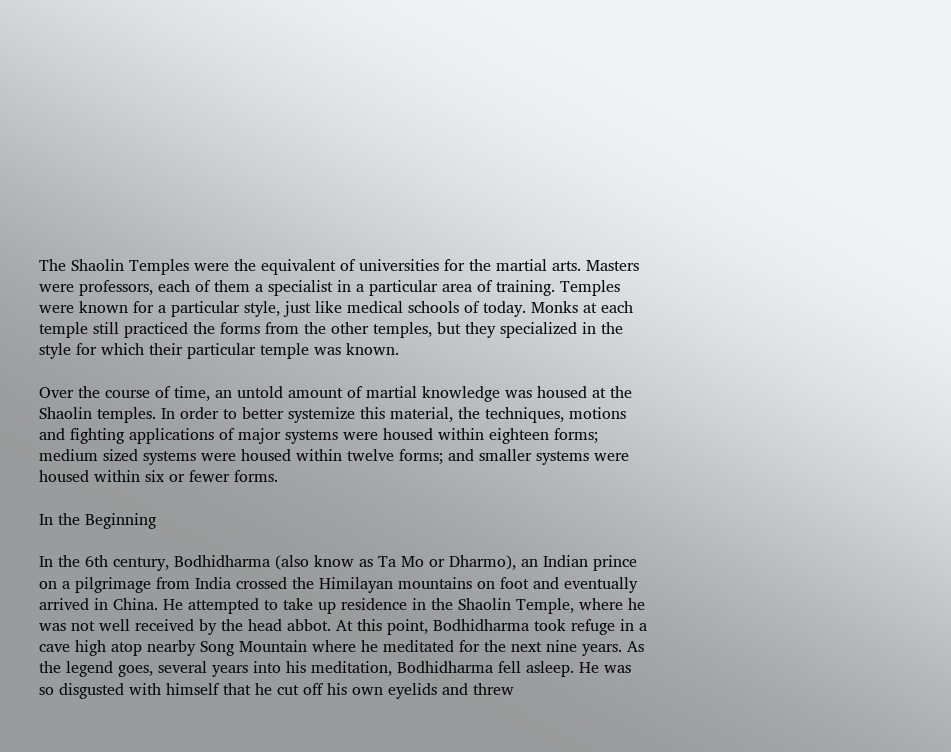The Shaolin Temples were the equivalent of universities for the martial arts. Masters were professors, each of them a specialist in a particular area of training. Temples were known for a particular style, just like medical schools of today. Monks at each temple still practiced the forms from the other temples, but they specialized in the style for which their particular temple was known.

Over the course of time, an untold amount of martial knowledge was housed at the Shaolin temples. In order to better systemize this material, the techniques, motions and fighting applications of major systems were housed within eighteen forms; medium sized systems were housed within twelve forms; and smaller systems were housed within six or fewer forms.

In the Beginning

In the 6th century, Bodhidharma (also know as Ta Mo or Dharmo), an Indian prince on a pilgrimage from India crossed the Himilayan mountains on foot and eventually arrived in China. He attempted to take up residence in the Shaolin Temple, where he was not well received by the head abbot. At this point, Bodhidharma took refuge in a cave high atop nearby Song Mountain where he meditated for the next nine years. As the legend goes, several years into his meditation, Bodhidharma fell asleep. He was so disgusted with himself that he cut off his own eyelids and threw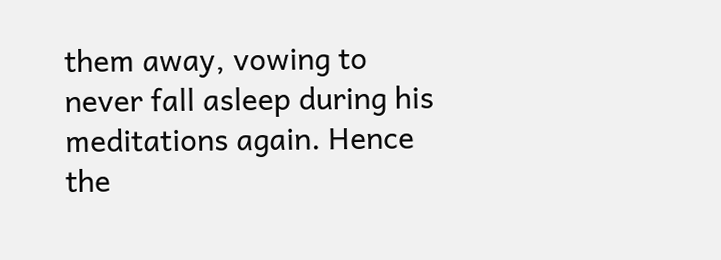them away, vowing to never fall asleep during his meditations again. Hence the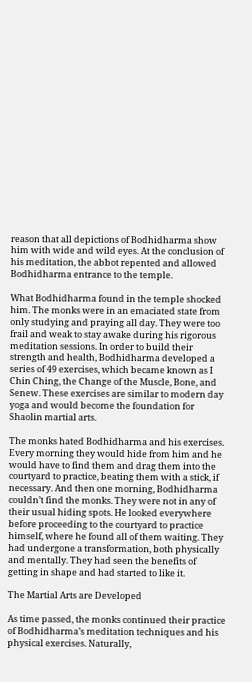reason that all depictions of Bodhidharma show him with wide and wild eyes. At the conclusion of his meditation, the abbot repented and allowed Bodhidharma entrance to the temple.

What Bodhidharma found in the temple shocked him. The monks were in an emaciated state from only studying and praying all day. They were too frail and weak to stay awake during his rigorous meditation sessions. In order to build their strength and health, Bodhidharma developed a series of 49 exercises, which became known as I Chin Ching, the Change of the Muscle, Bone, and Senew. These exercises are similar to modern day yoga and would become the foundation for Shaolin martial arts.

The monks hated Bodhidharma and his exercises. Every morning they would hide from him and he would have to find them and drag them into the courtyard to practice, beating them with a stick, if necessary. And then one morning, Bodhidharma couldn’t find the monks. They were not in any of their usual hiding spots. He looked everywhere before proceeding to the courtyard to practice himself, where he found all of them waiting. They had undergone a transformation, both physically and mentally. They had seen the benefits of getting in shape and had started to like it.

The Martial Arts are Developed

As time passed, the monks continued their practice of Bodhidharma’s meditation techniques and his physical exercises. Naturally,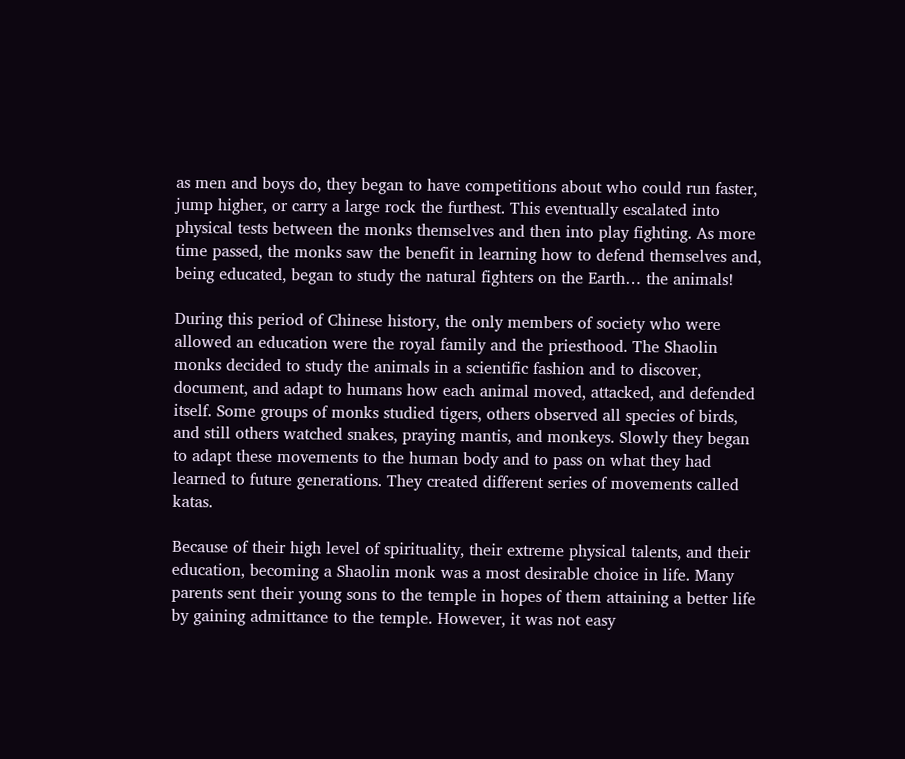as men and boys do, they began to have competitions about who could run faster, jump higher, or carry a large rock the furthest. This eventually escalated into physical tests between the monks themselves and then into play fighting. As more time passed, the monks saw the benefit in learning how to defend themselves and, being educated, began to study the natural fighters on the Earth… the animals!

During this period of Chinese history, the only members of society who were allowed an education were the royal family and the priesthood. The Shaolin monks decided to study the animals in a scientific fashion and to discover, document, and adapt to humans how each animal moved, attacked, and defended itself. Some groups of monks studied tigers, others observed all species of birds, and still others watched snakes, praying mantis, and monkeys. Slowly they began to adapt these movements to the human body and to pass on what they had learned to future generations. They created different series of movements called katas.

Because of their high level of spirituality, their extreme physical talents, and their education, becoming a Shaolin monk was a most desirable choice in life. Many parents sent their young sons to the temple in hopes of them attaining a better life by gaining admittance to the temple. However, it was not easy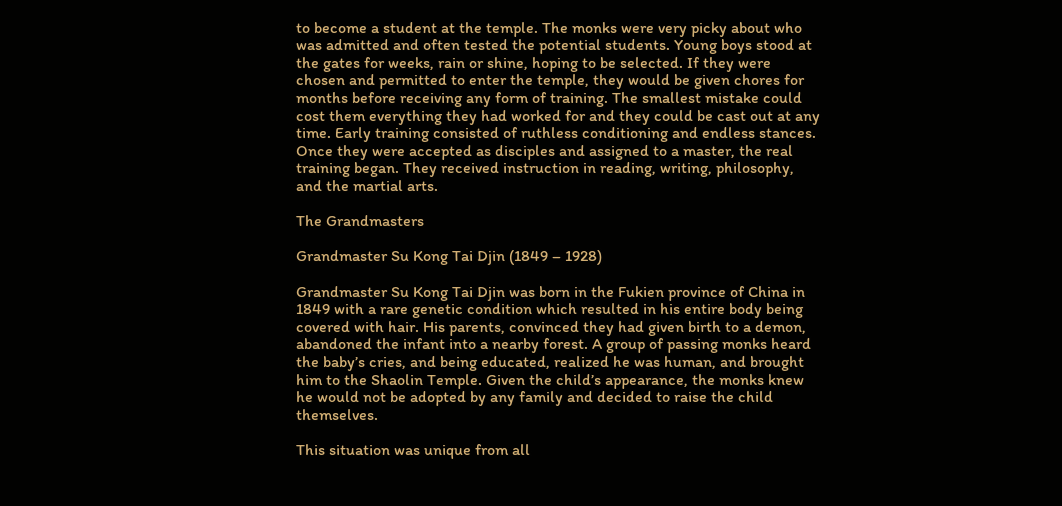to become a student at the temple. The monks were very picky about who was admitted and often tested the potential students. Young boys stood at the gates for weeks, rain or shine, hoping to be selected. If they were chosen and permitted to enter the temple, they would be given chores for months before receiving any form of training. The smallest mistake could cost them everything they had worked for and they could be cast out at any time. Early training consisted of ruthless conditioning and endless stances. Once they were accepted as disciples and assigned to a master, the real training began. They received instruction in reading, writing, philosophy, and the martial arts.

The Grandmasters

Grandmaster Su Kong Tai Djin (1849 – 1928)

Grandmaster Su Kong Tai Djin was born in the Fukien province of China in 1849 with a rare genetic condition which resulted in his entire body being covered with hair. His parents, convinced they had given birth to a demon, abandoned the infant into a nearby forest. A group of passing monks heard the baby’s cries, and being educated, realized he was human, and brought him to the Shaolin Temple. Given the child’s appearance, the monks knew he would not be adopted by any family and decided to raise the child themselves.

This situation was unique from all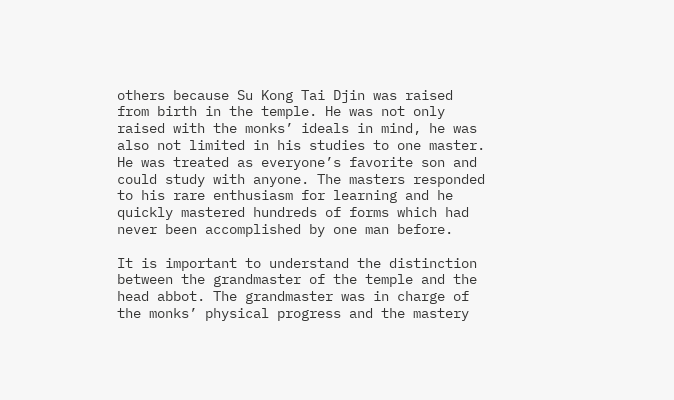others because Su Kong Tai Djin was raised from birth in the temple. He was not only raised with the monks’ ideals in mind, he was also not limited in his studies to one master. He was treated as everyone’s favorite son and could study with anyone. The masters responded to his rare enthusiasm for learning and he quickly mastered hundreds of forms which had never been accomplished by one man before.

It is important to understand the distinction between the grandmaster of the temple and the head abbot. The grandmaster was in charge of the monks’ physical progress and the mastery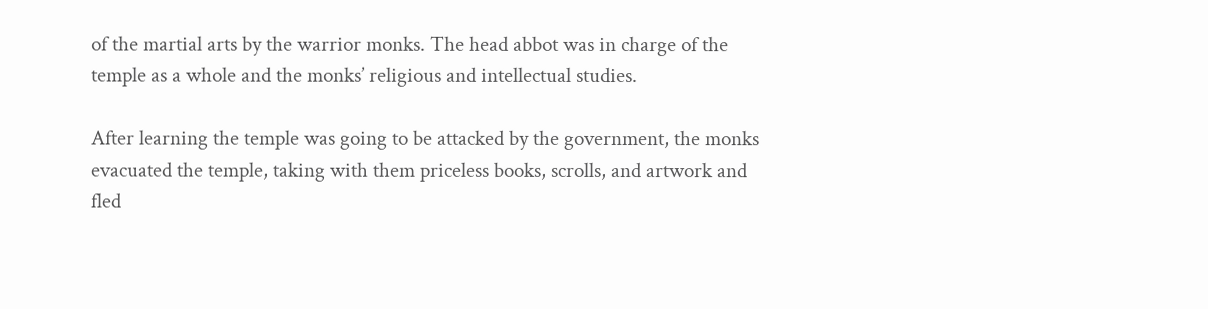of the martial arts by the warrior monks. The head abbot was in charge of the temple as a whole and the monks’ religious and intellectual studies.

After learning the temple was going to be attacked by the government, the monks evacuated the temple, taking with them priceless books, scrolls, and artwork and fled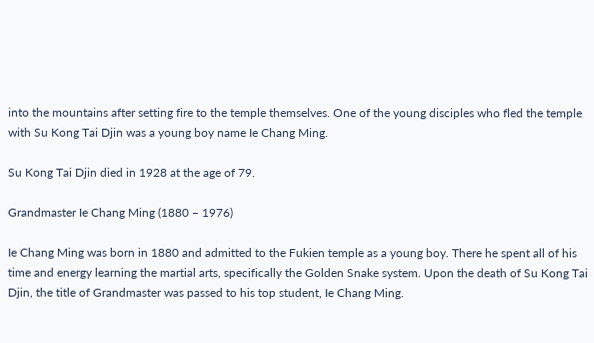into the mountains after setting fire to the temple themselves. One of the young disciples who fled the temple with Su Kong Tai Djin was a young boy name Ie Chang Ming.

Su Kong Tai Djin died in 1928 at the age of 79.

Grandmaster Ie Chang Ming (1880 – 1976)

Ie Chang Ming was born in 1880 and admitted to the Fukien temple as a young boy. There he spent all of his time and energy learning the martial arts, specifically the Golden Snake system. Upon the death of Su Kong Tai Djin, the title of Grandmaster was passed to his top student, Ie Chang Ming.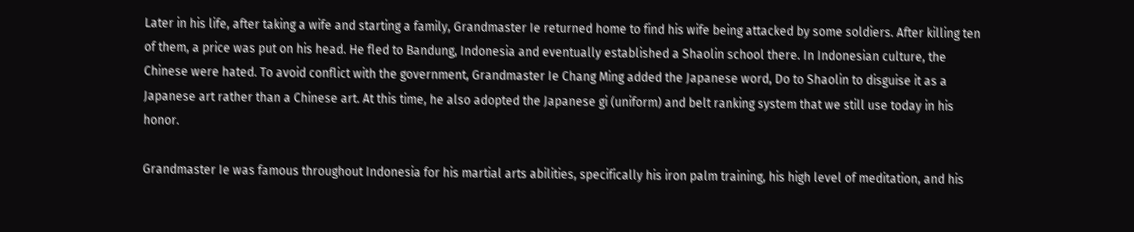Later in his life, after taking a wife and starting a family, Grandmaster Ie returned home to find his wife being attacked by some soldiers. After killing ten of them, a price was put on his head. He fled to Bandung, Indonesia and eventually established a Shaolin school there. In Indonesian culture, the Chinese were hated. To avoid conflict with the government, Grandmaster Ie Chang Ming added the Japanese word, Do to Shaolin to disguise it as a Japanese art rather than a Chinese art. At this time, he also adopted the Japanese gi (uniform) and belt ranking system that we still use today in his honor.

Grandmaster Ie was famous throughout Indonesia for his martial arts abilities, specifically his iron palm training, his high level of meditation, and his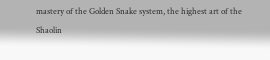mastery of the Golden Snake system, the highest art of the Shaolin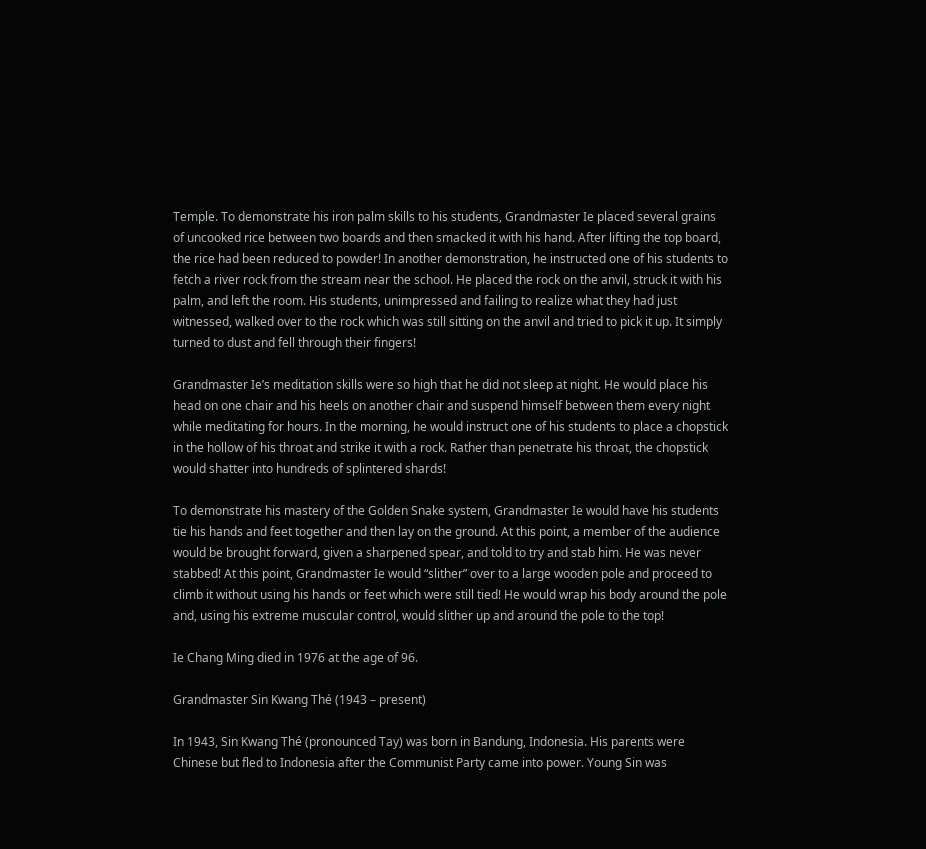Temple. To demonstrate his iron palm skills to his students, Grandmaster Ie placed several grains of uncooked rice between two boards and then smacked it with his hand. After lifting the top board, the rice had been reduced to powder! In another demonstration, he instructed one of his students to fetch a river rock from the stream near the school. He placed the rock on the anvil, struck it with his palm, and left the room. His students, unimpressed and failing to realize what they had just witnessed, walked over to the rock which was still sitting on the anvil and tried to pick it up. It simply turned to dust and fell through their fingers!

Grandmaster Ie’s meditation skills were so high that he did not sleep at night. He would place his head on one chair and his heels on another chair and suspend himself between them every night while meditating for hours. In the morning, he would instruct one of his students to place a chopstick in the hollow of his throat and strike it with a rock. Rather than penetrate his throat, the chopstick would shatter into hundreds of splintered shards!

To demonstrate his mastery of the Golden Snake system, Grandmaster Ie would have his students tie his hands and feet together and then lay on the ground. At this point, a member of the audience would be brought forward, given a sharpened spear, and told to try and stab him. He was never stabbed! At this point, Grandmaster Ie would “slither” over to a large wooden pole and proceed to climb it without using his hands or feet which were still tied! He would wrap his body around the pole and, using his extreme muscular control, would slither up and around the pole to the top!

Ie Chang Ming died in 1976 at the age of 96.

Grandmaster Sin Kwang Thé (1943 – present)

In 1943, Sin Kwang Thé (pronounced Tay) was born in Bandung, Indonesia. His parents were Chinese but fled to Indonesia after the Communist Party came into power. Young Sin was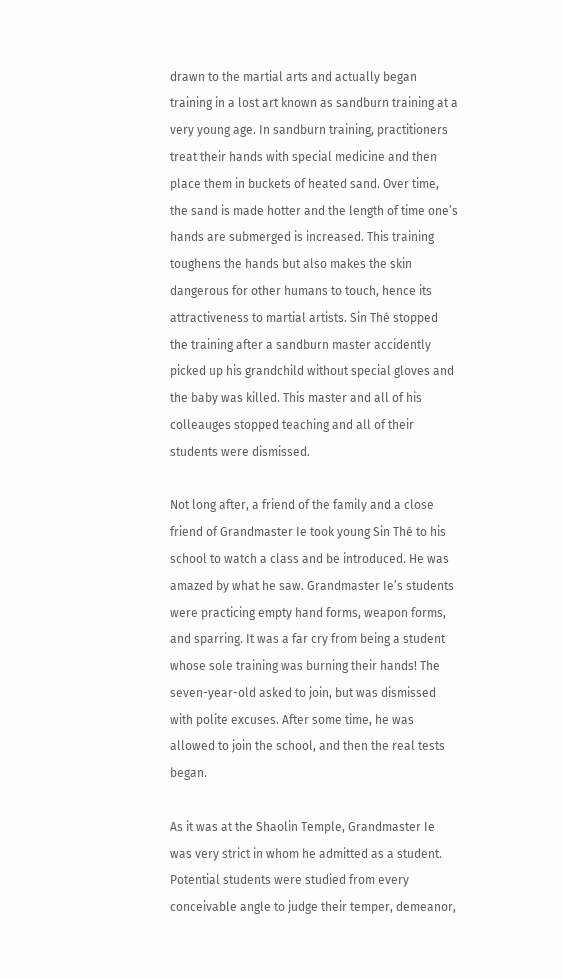drawn to the martial arts and actually began training in a lost art known as sandburn training at a very young age. In sandburn training, practitioners treat their hands with special medicine and then place them in buckets of heated sand. Over time, the sand is made hotter and the length of time one’s hands are submerged is increased. This training toughens the hands but also makes the skin dangerous for other humans to touch, hence its attractiveness to martial artists. Sin Thé stopped the training after a sandburn master accidently picked up his grandchild without special gloves and the baby was killed. This master and all of his colleauges stopped teaching and all of their students were dismissed.

Not long after, a friend of the family and a close friend of Grandmaster Ie took young Sin Thé to his school to watch a class and be introduced. He was amazed by what he saw. Grandmaster Ie’s students were practicing empty hand forms, weapon forms, and sparring. It was a far cry from being a student whose sole training was burning their hands! The seven-year-old asked to join, but was dismissed with polite excuses. After some time, he was allowed to join the school, and then the real tests began.

As it was at the Shaolin Temple, Grandmaster Ie was very strict in whom he admitted as a student. Potential students were studied from every conceivable angle to judge their temper, demeanor,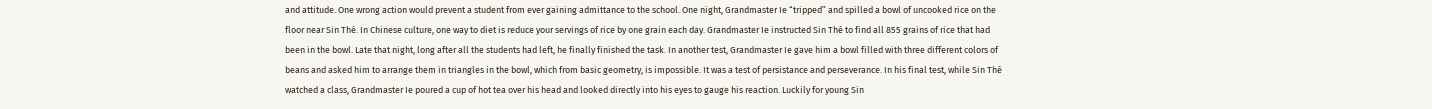and attitude. One wrong action would prevent a student from ever gaining admittance to the school. One night, Grandmaster Ie “tripped” and spilled a bowl of uncooked rice on the floor near Sin Thé. In Chinese culture, one way to diet is reduce your servings of rice by one grain each day. Grandmaster Ie instructed Sin Thé to find all 855 grains of rice that had been in the bowl. Late that night, long after all the students had left, he finally finished the task. In another test, Grandmaster Ie gave him a bowl filled with three different colors of beans and asked him to arrange them in triangles in the bowl, which from basic geometry, is impossible. It was a test of persistance and perseverance. In his final test, while Sin Thé watched a class, Grandmaster Ie poured a cup of hot tea over his head and looked directly into his eyes to gauge his reaction. Luckily for young Sin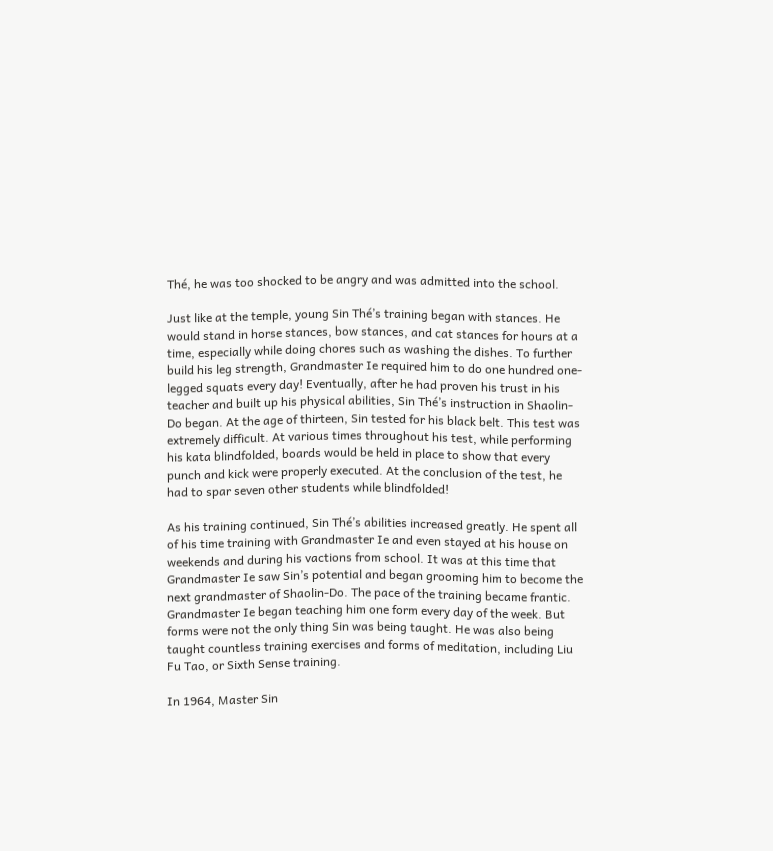Thé, he was too shocked to be angry and was admitted into the school.

Just like at the temple, young Sin Thé’s training began with stances. He would stand in horse stances, bow stances, and cat stances for hours at a time, especially while doing chores such as washing the dishes. To further build his leg strength, Grandmaster Ie required him to do one hundred one-legged squats every day! Eventually, after he had proven his trust in his teacher and built up his physical abilities, Sin Thé’s instruction in Shaolin-Do began. At the age of thirteen, Sin tested for his black belt. This test was extremely difficult. At various times throughout his test, while performing his kata blindfolded, boards would be held in place to show that every punch and kick were properly executed. At the conclusion of the test, he had to spar seven other students while blindfolded!

As his training continued, Sin Thé’s abilities increased greatly. He spent all of his time training with Grandmaster Ie and even stayed at his house on weekends and during his vactions from school. It was at this time that Grandmaster Ie saw Sin’s potential and began grooming him to become the next grandmaster of Shaolin-Do. The pace of the training became frantic. Grandmaster Ie began teaching him one form every day of the week. But forms were not the only thing Sin was being taught. He was also being taught countless training exercises and forms of meditation, including Liu Fu Tao, or Sixth Sense training.

In 1964, Master Sin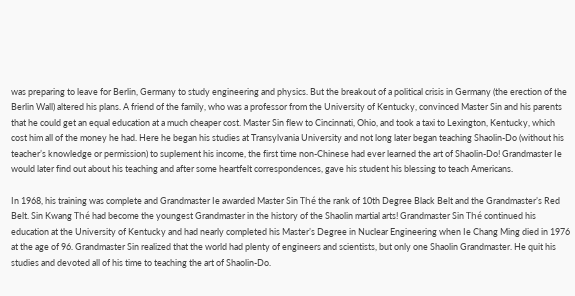was preparing to leave for Berlin, Germany to study engineering and physics. But the breakout of a political crisis in Germany (the erection of the Berlin Wall) altered his plans. A friend of the family, who was a professor from the University of Kentucky, convinced Master Sin and his parents that he could get an equal education at a much cheaper cost. Master Sin flew to Cincinnati, Ohio, and took a taxi to Lexington, Kentucky, which cost him all of the money he had. Here he began his studies at Transylvania University and not long later began teaching Shaolin-Do (without his teacher’s knowledge or permission) to suplement his income, the first time non-Chinese had ever learned the art of Shaolin-Do! Grandmaster Ie would later find out about his teaching and after some heartfelt correspondences, gave his student his blessing to teach Americans.

In 1968, his training was complete and Grandmaster Ie awarded Master Sin Thé the rank of 10th Degree Black Belt and the Grandmaster’s Red Belt. Sin Kwang Thé had become the youngest Grandmaster in the history of the Shaolin martial arts! Grandmaster Sin Thé continued his education at the University of Kentucky and had nearly completed his Master’s Degree in Nuclear Engineering when Ie Chang Ming died in 1976 at the age of 96. Grandmaster Sin realized that the world had plenty of engineers and scientists, but only one Shaolin Grandmaster. He quit his studies and devoted all of his time to teaching the art of Shaolin-Do.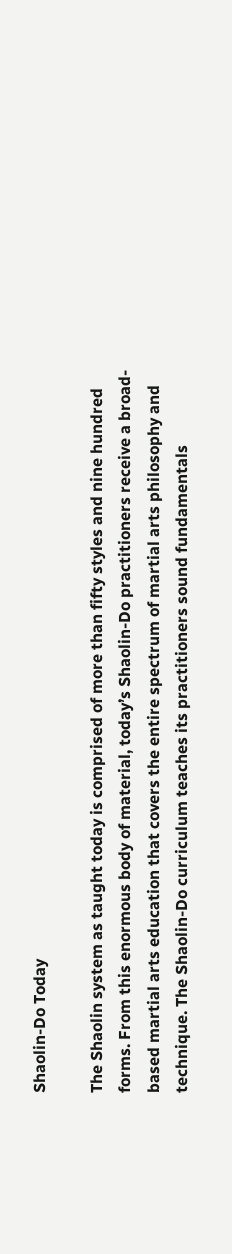Shaolin-Do Today

The Shaolin system as taught today is comprised of more than fifty styles and nine hundred forms. From this enormous body of material, today’s Shaolin-Do practitioners receive a broad-based martial arts education that covers the entire spectrum of martial arts philosophy and technique. The Shaolin-Do curriculum teaches its practitioners sound fundamentals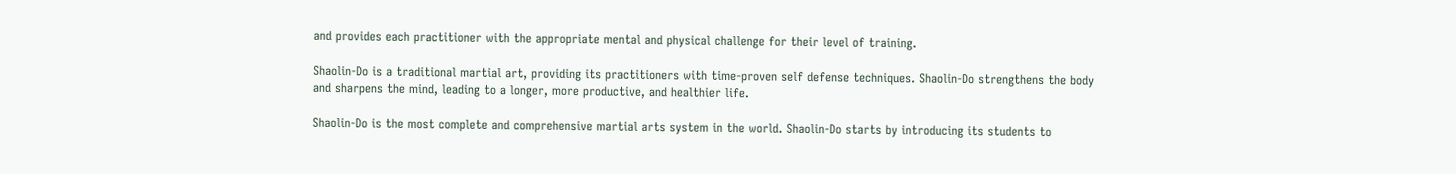and provides each practitioner with the appropriate mental and physical challenge for their level of training.

Shaolin-Do is a traditional martial art, providing its practitioners with time-proven self defense techniques. Shaolin-Do strengthens the body and sharpens the mind, leading to a longer, more productive, and healthier life.

Shaolin-Do is the most complete and comprehensive martial arts system in the world. Shaolin-Do starts by introducing its students to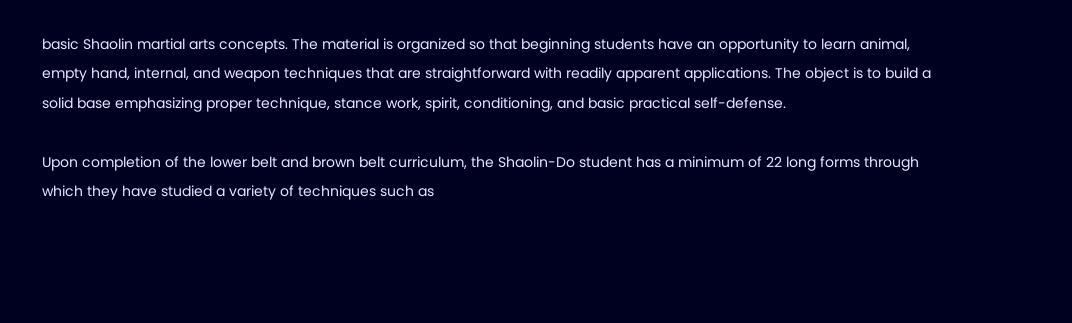basic Shaolin martial arts concepts. The material is organized so that beginning students have an opportunity to learn animal, empty hand, internal, and weapon techniques that are straightforward with readily apparent applications. The object is to build a solid base emphasizing proper technique, stance work, spirit, conditioning, and basic practical self-defense.

Upon completion of the lower belt and brown belt curriculum, the Shaolin-Do student has a minimum of 22 long forms through which they have studied a variety of techniques such as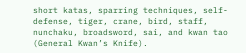short katas, sparring techniques, self-defense, tiger, crane, bird, staff, nunchaku, broadsword, sai, and kwan tao (General Kwan’s Knife).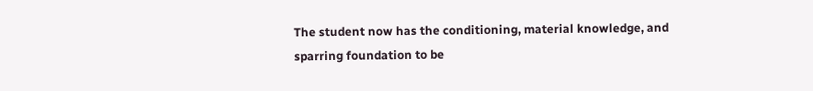The student now has the conditioning, material knowledge, and sparring foundation to be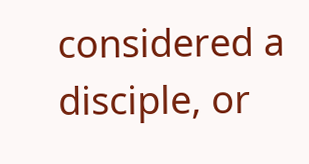considered a disciple, or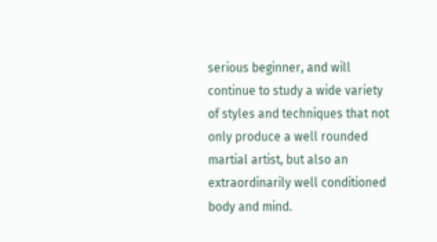serious beginner, and will continue to study a wide variety of styles and techniques that not only produce a well rounded martial artist, but also an extraordinarily well conditioned body and mind.